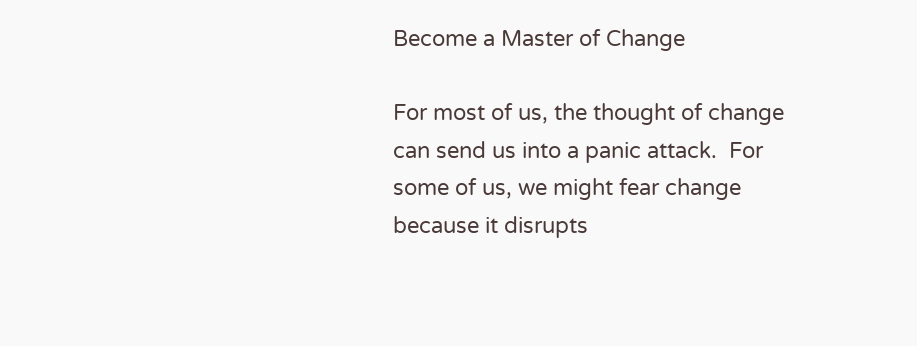Become a Master of Change

For most of us, the thought of change can send us into a panic attack.  For some of us, we might fear change because it disrupts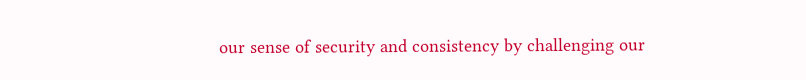our sense of security and consistency by challenging our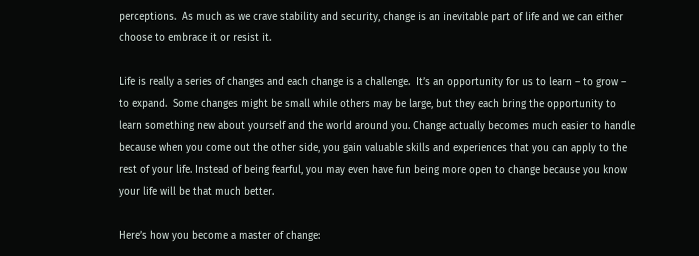perceptions.  As much as we crave stability and security, change is an inevitable part of life and we can either choose to embrace it or resist it.

Life is really a series of changes and each change is a challenge.  It’s an opportunity for us to learn – to grow – to expand.  Some changes might be small while others may be large, but they each bring the opportunity to learn something new about yourself and the world around you. Change actually becomes much easier to handle because when you come out the other side, you gain valuable skills and experiences that you can apply to the rest of your life. Instead of being fearful, you may even have fun being more open to change because you know your life will be that much better.

Here’s how you become a master of change: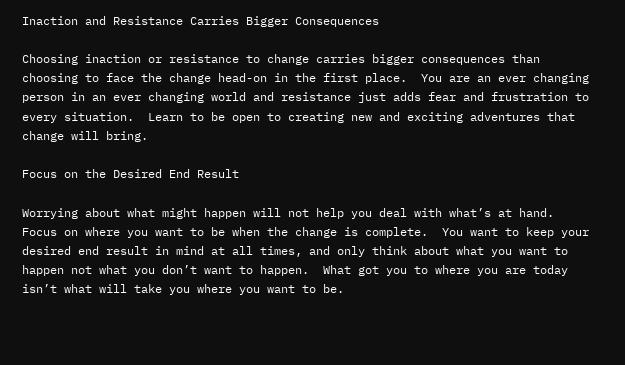Inaction and Resistance Carries Bigger Consequences

Choosing inaction or resistance to change carries bigger consequences than choosing to face the change head-on in the first place.  You are an ever changing person in an ever changing world and resistance just adds fear and frustration to every situation.  Learn to be open to creating new and exciting adventures that change will bring.

Focus on the Desired End Result

Worrying about what might happen will not help you deal with what’s at hand.  Focus on where you want to be when the change is complete.  You want to keep your desired end result in mind at all times, and only think about what you want to happen not what you don’t want to happen.  What got you to where you are today isn’t what will take you where you want to be.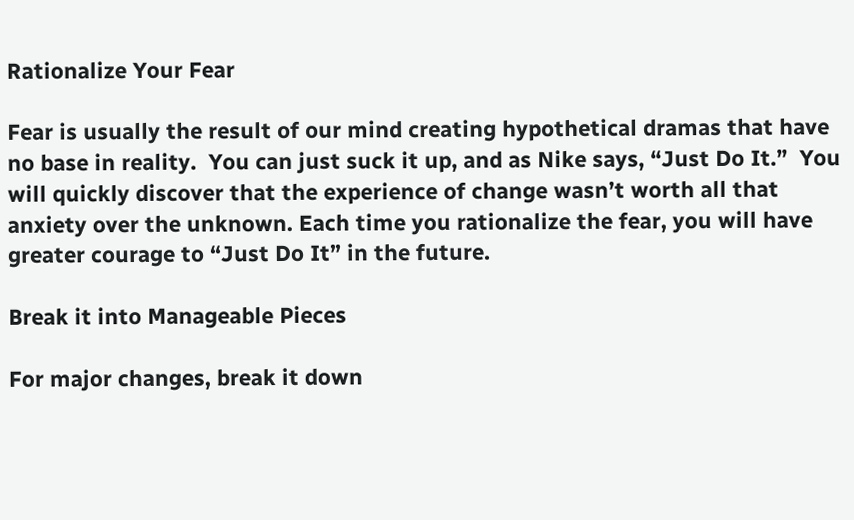Rationalize Your Fear

Fear is usually the result of our mind creating hypothetical dramas that have no base in reality.  You can just suck it up, and as Nike says, “Just Do It.”  You will quickly discover that the experience of change wasn’t worth all that anxiety over the unknown. Each time you rationalize the fear, you will have greater courage to “Just Do It” in the future.

Break it into Manageable Pieces

For major changes, break it down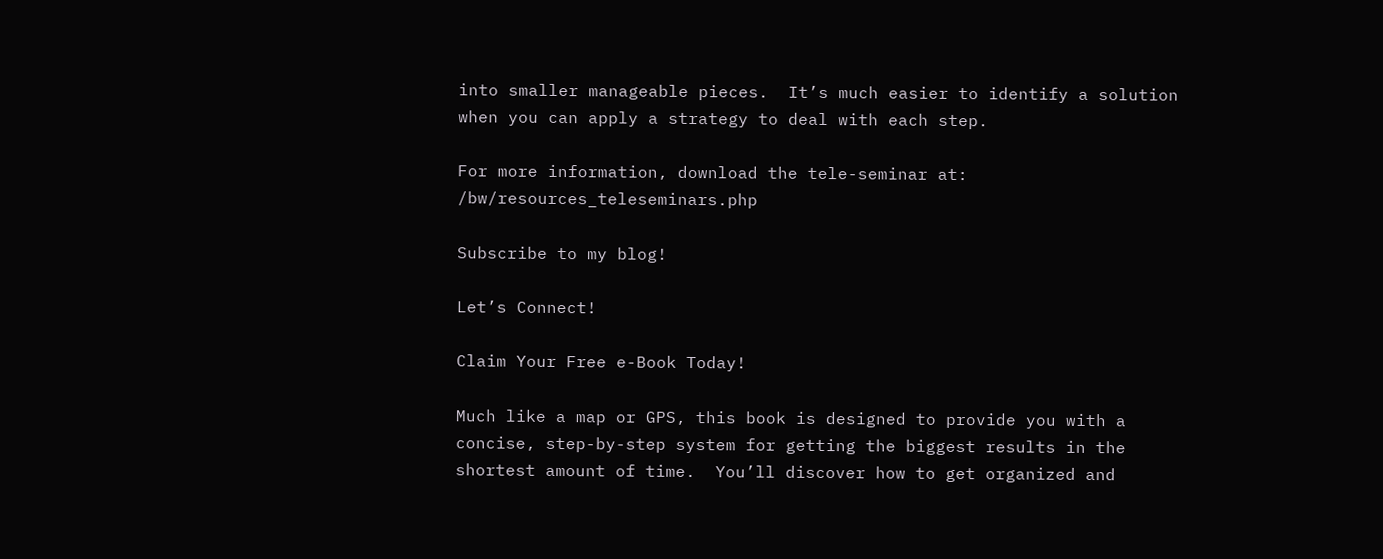into smaller manageable pieces.  It’s much easier to identify a solution when you can apply a strategy to deal with each step.

For more information, download the tele-seminar at: /bw/resources_teleseminars.php

Subscribe to my blog!

Let’s Connect!

Claim Your Free e-Book Today!

Much like a map or GPS, this book is designed to provide you with a concise, step-by-step system for getting the biggest results in the shortest amount of time.  You’ll discover how to get organized and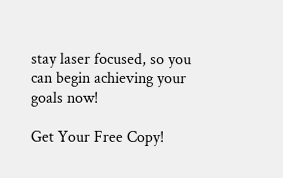stay laser focused, so you can begin achieving your goals now!

Get Your Free Copy!